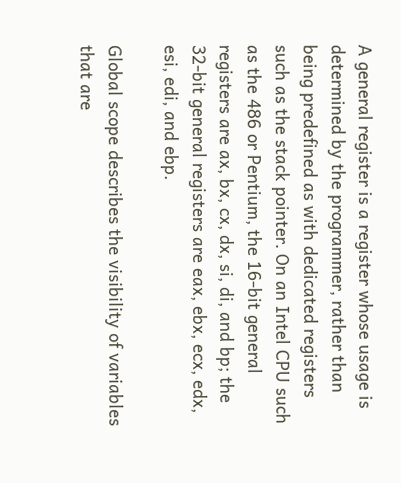A general register is a register whose usage is determined by the programmer, rather than being predefined as with dedicated registers such as the stack pointer. On an Intel CPU such as the 486 or Pentium, the 16-bit general registers are ax, bx, cx, dx, si, di, and bp; the 32-bit general registers are eax, ebx, ecx, edx, esi, edi, and ebp.

Global scope describes the visibility of variables that are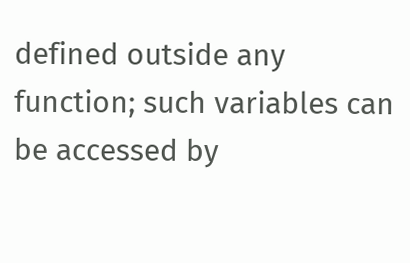defined outside any function; such variables can be accessed by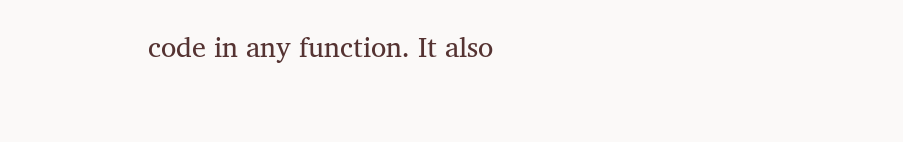code in any function. It also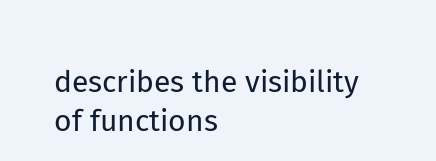describes the visibility of functions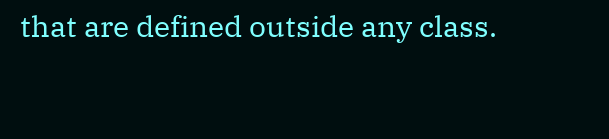that are defined outside any class.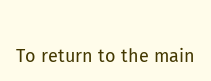To return to the main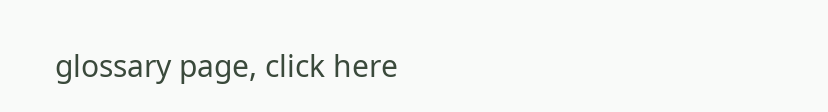glossary page, click here